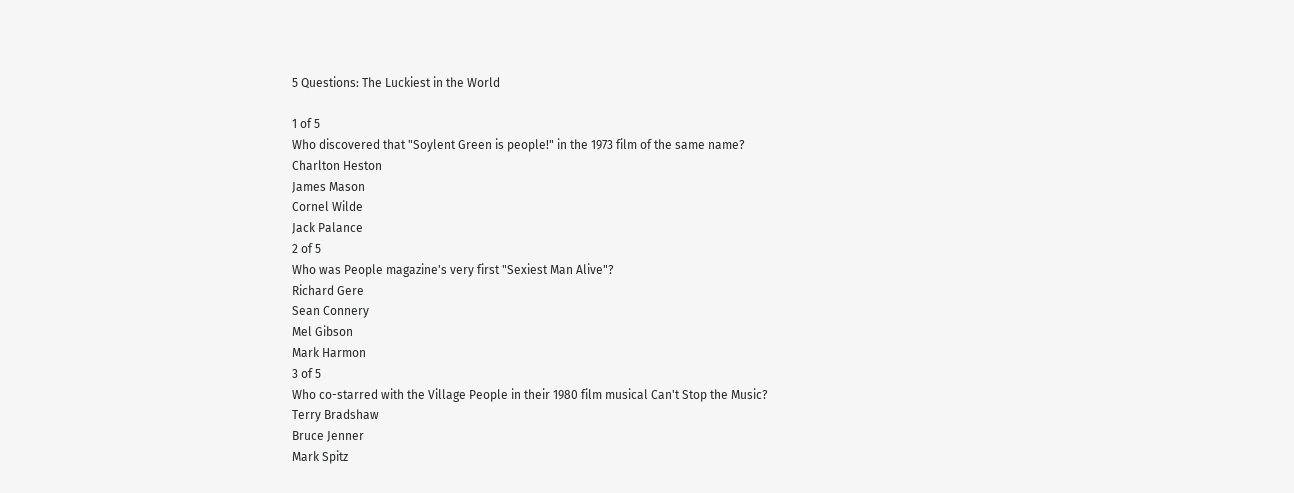5 Questions: The Luckiest in the World

1 of 5
Who discovered that "Soylent Green is people!" in the 1973 film of the same name?
Charlton Heston
James Mason
Cornel Wilde
Jack Palance
2 of 5
Who was People magazine's very first "Sexiest Man Alive"?
Richard Gere
Sean Connery
Mel Gibson
Mark Harmon
3 of 5
Who co-starred with the Village People in their 1980 film musical Can't Stop the Music?
Terry Bradshaw
Bruce Jenner
Mark Spitz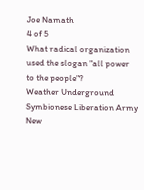Joe Namath
4 of 5
What radical organization used the slogan "all power to the people"?
Weather Underground
Symbionese Liberation Army
New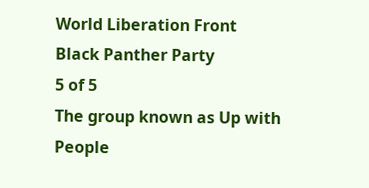World Liberation Front
Black Panther Party
5 of 5
The group known as Up with People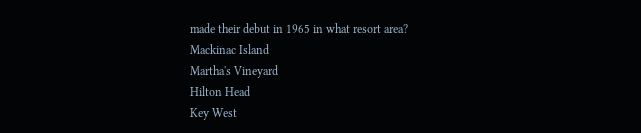made their debut in 1965 in what resort area?
Mackinac Island
Martha's Vineyard
Hilton Head
Key West